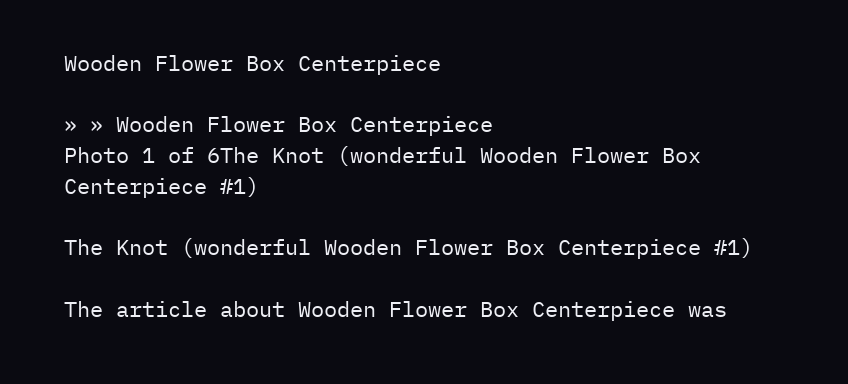Wooden Flower Box Centerpiece

» » Wooden Flower Box Centerpiece
Photo 1 of 6The Knot (wonderful Wooden Flower Box Centerpiece #1)

The Knot (wonderful Wooden Flower Box Centerpiece #1)

The article about Wooden Flower Box Centerpiece was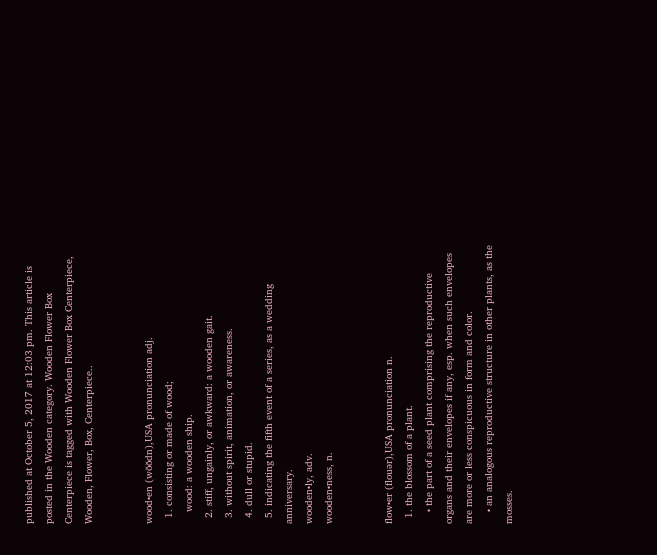published at October 5, 2017 at 12:03 pm. This article is posted in the Wooden category. Wooden Flower Box Centerpiece is tagged with Wooden Flower Box Centerpiece, Wooden, Flower, Box, Centerpiece..


wood•en (wŏŏdn),USA pronunciation adj.
  1. consisting or made of wood;
    wood: a wooden ship.
  2. stiff, ungainly, or awkward: a wooden gait.
  3. without spirit, animation, or awareness.
  4. dull or stupid.
  5. indicating the fifth event of a series, as a wedding anniversary.
wooden•ly, adv.
wooden•ness, n.


flow•er (flouər),USA pronunciation n.
  1. the blossom of a plant.
    • the part of a seed plant comprising the reproductive organs and their envelopes if any, esp. when such envelopes are more or less conspicuous in form and color.
    • an analogous reproductive structure in other plants, as the mosses.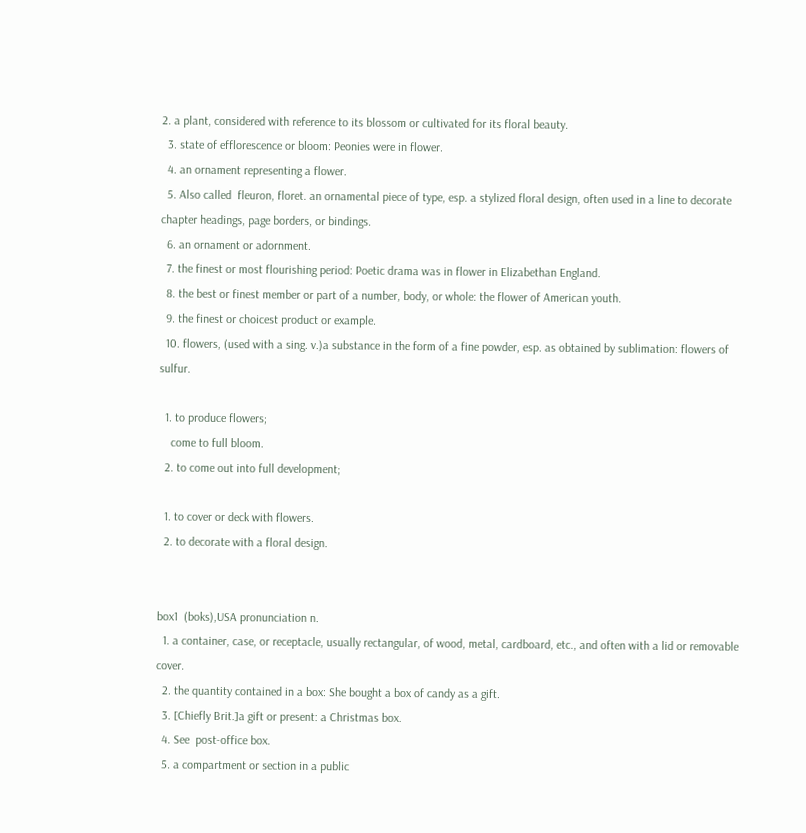2. a plant, considered with reference to its blossom or cultivated for its floral beauty.
  3. state of efflorescence or bloom: Peonies were in flower.
  4. an ornament representing a flower.
  5. Also called  fleuron, floret. an ornamental piece of type, esp. a stylized floral design, often used in a line to decorate chapter headings, page borders, or bindings.
  6. an ornament or adornment.
  7. the finest or most flourishing period: Poetic drama was in flower in Elizabethan England.
  8. the best or finest member or part of a number, body, or whole: the flower of American youth.
  9. the finest or choicest product or example.
  10. flowers, (used with a sing. v.)a substance in the form of a fine powder, esp. as obtained by sublimation: flowers of sulfur.

  1. to produce flowers;
    come to full bloom.
  2. to come out into full development;

  1. to cover or deck with flowers.
  2. to decorate with a floral design.


box1  (boks),USA pronunciation n.
  1. a container, case, or receptacle, usually rectangular, of wood, metal, cardboard, etc., and often with a lid or removable cover.
  2. the quantity contained in a box: She bought a box of candy as a gift.
  3. [Chiefly Brit.]a gift or present: a Christmas box.
  4. See  post-office box.
  5. a compartment or section in a public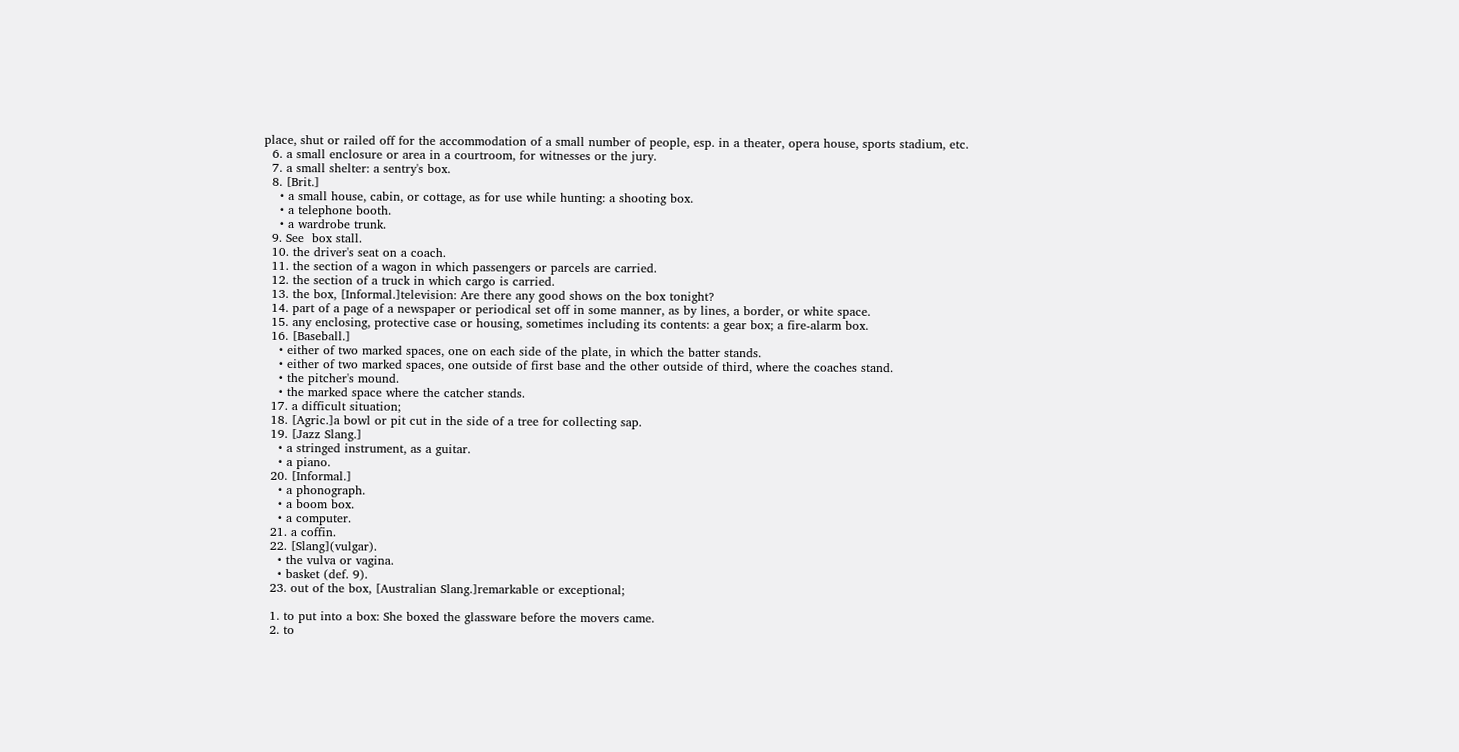place, shut or railed off for the accommodation of a small number of people, esp. in a theater, opera house, sports stadium, etc.
  6. a small enclosure or area in a courtroom, for witnesses or the jury.
  7. a small shelter: a sentry's box.
  8. [Brit.]
    • a small house, cabin, or cottage, as for use while hunting: a shooting box.
    • a telephone booth.
    • a wardrobe trunk.
  9. See  box stall.
  10. the driver's seat on a coach.
  11. the section of a wagon in which passengers or parcels are carried.
  12. the section of a truck in which cargo is carried.
  13. the box, [Informal.]television: Are there any good shows on the box tonight?
  14. part of a page of a newspaper or periodical set off in some manner, as by lines, a border, or white space.
  15. any enclosing, protective case or housing, sometimes including its contents: a gear box; a fire-alarm box.
  16. [Baseball.]
    • either of two marked spaces, one on each side of the plate, in which the batter stands.
    • either of two marked spaces, one outside of first base and the other outside of third, where the coaches stand.
    • the pitcher's mound.
    • the marked space where the catcher stands.
  17. a difficult situation;
  18. [Agric.]a bowl or pit cut in the side of a tree for collecting sap.
  19. [Jazz Slang.]
    • a stringed instrument, as a guitar.
    • a piano.
  20. [Informal.]
    • a phonograph.
    • a boom box.
    • a computer.
  21. a coffin.
  22. [Slang](vulgar).
    • the vulva or vagina.
    • basket (def. 9).
  23. out of the box, [Australian Slang.]remarkable or exceptional;

  1. to put into a box: She boxed the glassware before the movers came.
  2. to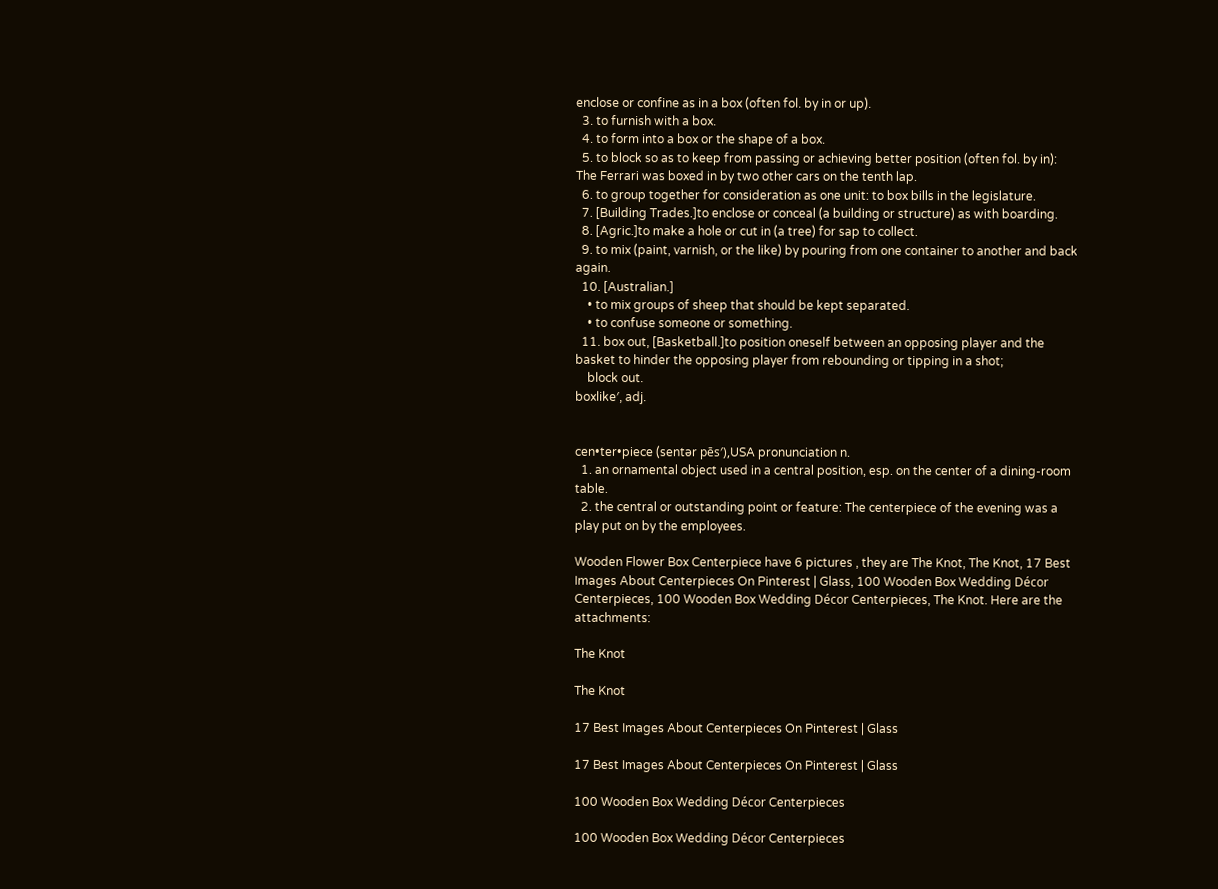enclose or confine as in a box (often fol. by in or up).
  3. to furnish with a box.
  4. to form into a box or the shape of a box.
  5. to block so as to keep from passing or achieving better position (often fol. by in): The Ferrari was boxed in by two other cars on the tenth lap.
  6. to group together for consideration as one unit: to box bills in the legislature.
  7. [Building Trades.]to enclose or conceal (a building or structure) as with boarding.
  8. [Agric.]to make a hole or cut in (a tree) for sap to collect.
  9. to mix (paint, varnish, or the like) by pouring from one container to another and back again.
  10. [Australian.]
    • to mix groups of sheep that should be kept separated.
    • to confuse someone or something.
  11. box out, [Basketball.]to position oneself between an opposing player and the basket to hinder the opposing player from rebounding or tipping in a shot;
    block out.
boxlike′, adj.


cen•ter•piece (sentər pēs′),USA pronunciation n.
  1. an ornamental object used in a central position, esp. on the center of a dining-room table.
  2. the central or outstanding point or feature: The centerpiece of the evening was a play put on by the employees.

Wooden Flower Box Centerpiece have 6 pictures , they are The Knot, The Knot, 17 Best Images About Centerpieces On Pinterest | Glass, 100 Wooden Box Wedding Décor Centerpieces, 100 Wooden Box Wedding Décor Centerpieces, The Knot. Here are the attachments:

The Knot

The Knot

17 Best Images About Centerpieces On Pinterest | Glass

17 Best Images About Centerpieces On Pinterest | Glass

100 Wooden Box Wedding Décor Centerpieces

100 Wooden Box Wedding Décor Centerpieces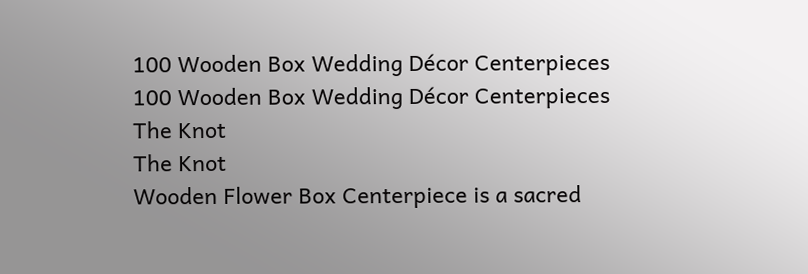100 Wooden Box Wedding Décor Centerpieces
100 Wooden Box Wedding Décor Centerpieces
The Knot
The Knot
Wooden Flower Box Centerpiece is a sacred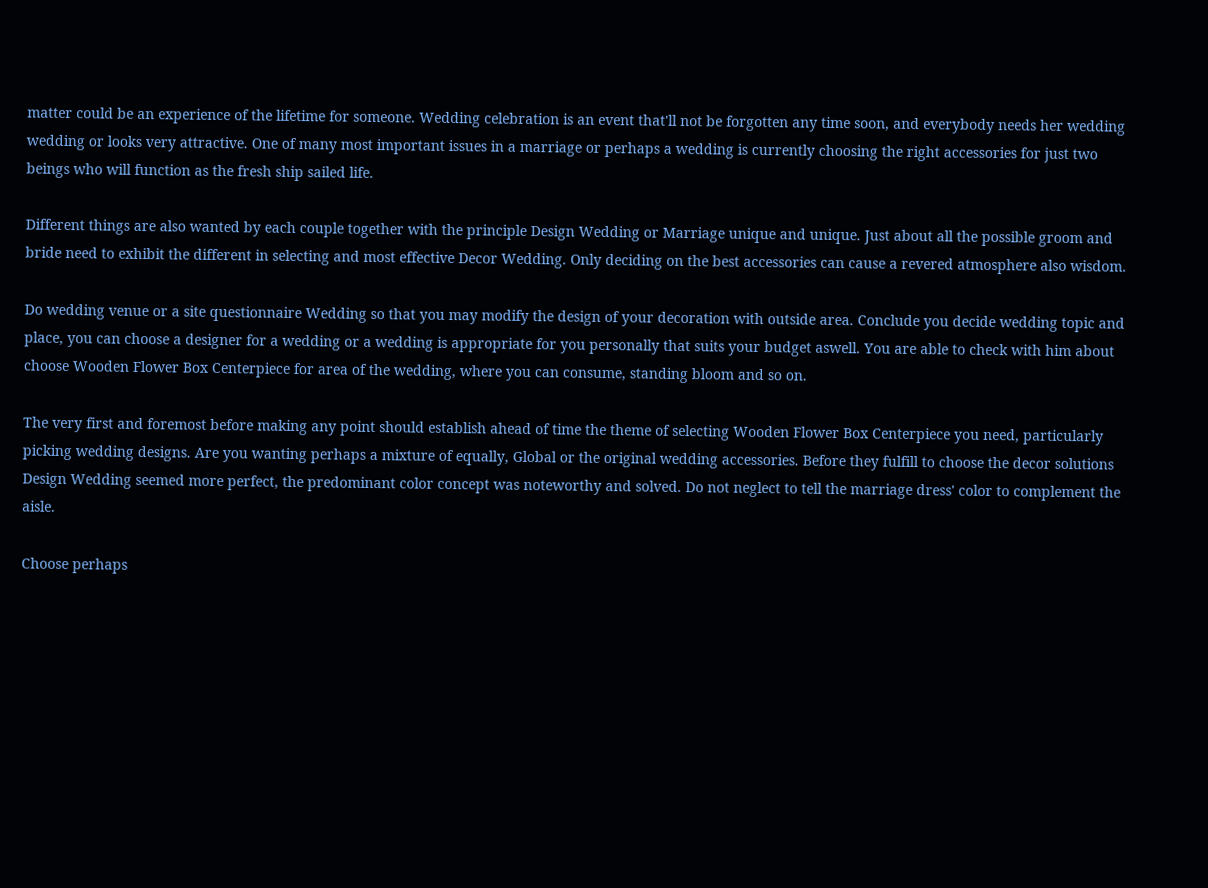matter could be an experience of the lifetime for someone. Wedding celebration is an event that'll not be forgotten any time soon, and everybody needs her wedding wedding or looks very attractive. One of many most important issues in a marriage or perhaps a wedding is currently choosing the right accessories for just two beings who will function as the fresh ship sailed life.

Different things are also wanted by each couple together with the principle Design Wedding or Marriage unique and unique. Just about all the possible groom and bride need to exhibit the different in selecting and most effective Decor Wedding. Only deciding on the best accessories can cause a revered atmosphere also wisdom.

Do wedding venue or a site questionnaire Wedding so that you may modify the design of your decoration with outside area. Conclude you decide wedding topic and place, you can choose a designer for a wedding or a wedding is appropriate for you personally that suits your budget aswell. You are able to check with him about choose Wooden Flower Box Centerpiece for area of the wedding, where you can consume, standing bloom and so on.

The very first and foremost before making any point should establish ahead of time the theme of selecting Wooden Flower Box Centerpiece you need, particularly picking wedding designs. Are you wanting perhaps a mixture of equally, Global or the original wedding accessories. Before they fulfill to choose the decor solutions Design Wedding seemed more perfect, the predominant color concept was noteworthy and solved. Do not neglect to tell the marriage dress' color to complement the aisle.

Choose perhaps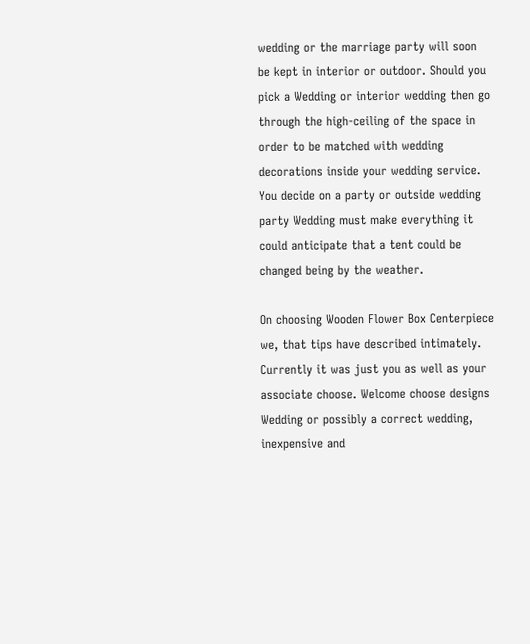wedding or the marriage party will soon be kept in interior or outdoor. Should you pick a Wedding or interior wedding then go through the high-ceiling of the space in order to be matched with wedding decorations inside your wedding service. You decide on a party or outside wedding party Wedding must make everything it could anticipate that a tent could be changed being by the weather.

On choosing Wooden Flower Box Centerpiece we, that tips have described intimately. Currently it was just you as well as your associate choose. Welcome choose designs Wedding or possibly a correct wedding, inexpensive and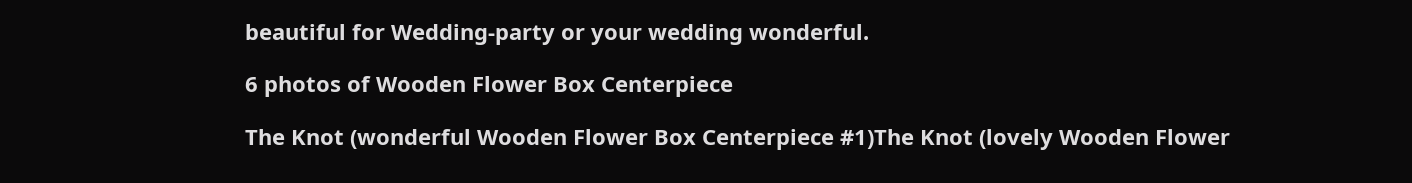beautiful for Wedding-party or your wedding wonderful.

6 photos of Wooden Flower Box Centerpiece

The Knot (wonderful Wooden Flower Box Centerpiece #1)The Knot (lovely Wooden Flower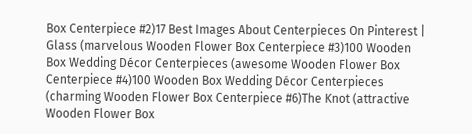Box Centerpiece #2)17 Best Images About Centerpieces On Pinterest | Glass (marvelous Wooden Flower Box Centerpiece #3)100 Wooden Box Wedding Décor Centerpieces (awesome Wooden Flower Box Centerpiece #4)100 Wooden Box Wedding Décor Centerpieces (charming Wooden Flower Box Centerpiece #6)The Knot (attractive Wooden Flower Box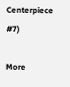Centerpiece #7)

More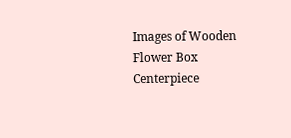Images of Wooden Flower Box Centerpiece